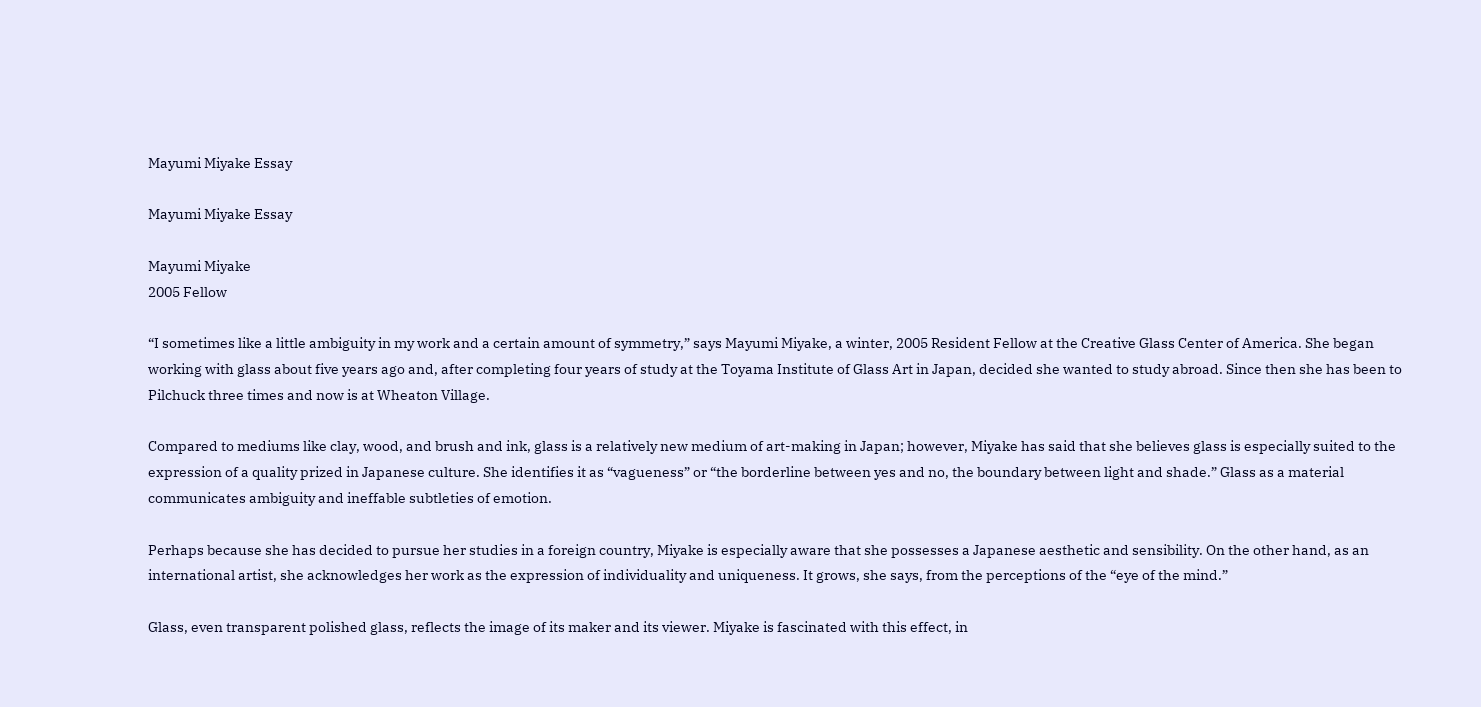Mayumi Miyake Essay

Mayumi Miyake Essay

Mayumi Miyake
2005 Fellow

“I sometimes like a little ambiguity in my work and a certain amount of symmetry,” says Mayumi Miyake, a winter, 2005 Resident Fellow at the Creative Glass Center of America. She began working with glass about five years ago and, after completing four years of study at the Toyama Institute of Glass Art in Japan, decided she wanted to study abroad. Since then she has been to Pilchuck three times and now is at Wheaton Village.

Compared to mediums like clay, wood, and brush and ink, glass is a relatively new medium of art-making in Japan; however, Miyake has said that she believes glass is especially suited to the expression of a quality prized in Japanese culture. She identifies it as “vagueness” or “the borderline between yes and no, the boundary between light and shade.” Glass as a material communicates ambiguity and ineffable subtleties of emotion.

Perhaps because she has decided to pursue her studies in a foreign country, Miyake is especially aware that she possesses a Japanese aesthetic and sensibility. On the other hand, as an international artist, she acknowledges her work as the expression of individuality and uniqueness. It grows, she says, from the perceptions of the “eye of the mind.”

Glass, even transparent polished glass, reflects the image of its maker and its viewer. Miyake is fascinated with this effect, in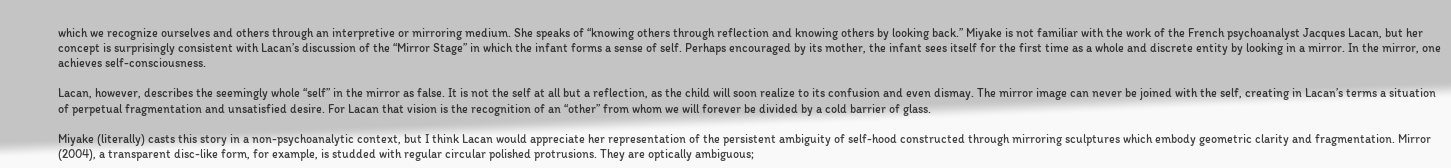which we recognize ourselves and others through an interpretive or mirroring medium. She speaks of “knowing others through reflection and knowing others by looking back.” Miyake is not familiar with the work of the French psychoanalyst Jacques Lacan, but her concept is surprisingly consistent with Lacan’s discussion of the “Mirror Stage” in which the infant forms a sense of self. Perhaps encouraged by its mother, the infant sees itself for the first time as a whole and discrete entity by looking in a mirror. In the mirror, one achieves self-consciousness.

Lacan, however, describes the seemingly whole “self” in the mirror as false. It is not the self at all but a reflection, as the child will soon realize to its confusion and even dismay. The mirror image can never be joined with the self, creating in Lacan’s terms a situation of perpetual fragmentation and unsatisfied desire. For Lacan that vision is the recognition of an “other” from whom we will forever be divided by a cold barrier of glass.

Miyake (literally) casts this story in a non-psychoanalytic context, but I think Lacan would appreciate her representation of the persistent ambiguity of self-hood constructed through mirroring sculptures which embody geometric clarity and fragmentation. Mirror (2004), a transparent disc-like form, for example, is studded with regular circular polished protrusions. They are optically ambiguous;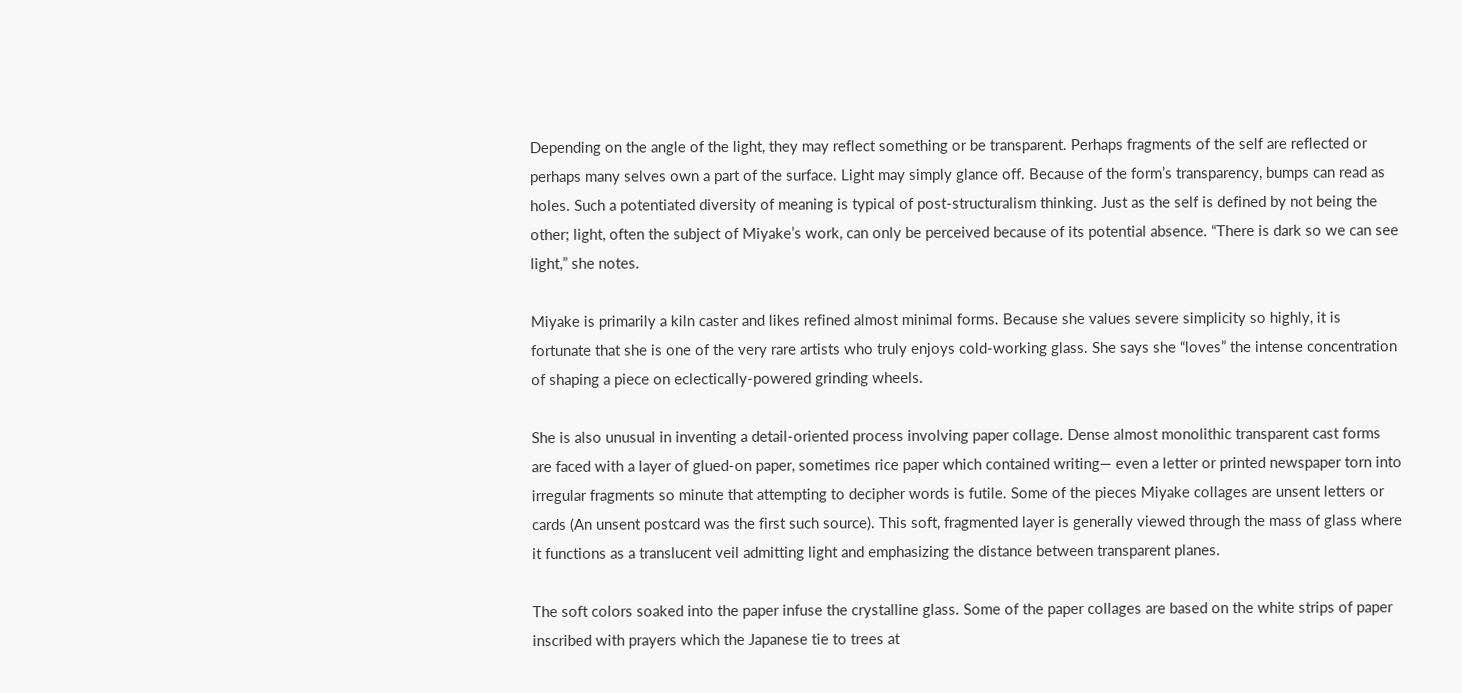Depending on the angle of the light, they may reflect something or be transparent. Perhaps fragments of the self are reflected or perhaps many selves own a part of the surface. Light may simply glance off. Because of the form’s transparency, bumps can read as holes. Such a potentiated diversity of meaning is typical of post-structuralism thinking. Just as the self is defined by not being the other; light, often the subject of Miyake’s work, can only be perceived because of its potential absence. “There is dark so we can see light,” she notes.

Miyake is primarily a kiln caster and likes refined almost minimal forms. Because she values severe simplicity so highly, it is fortunate that she is one of the very rare artists who truly enjoys cold-working glass. She says she “loves” the intense concentration of shaping a piece on eclectically-powered grinding wheels.

She is also unusual in inventing a detail-oriented process involving paper collage. Dense almost monolithic transparent cast forms are faced with a layer of glued-on paper, sometimes rice paper which contained writing— even a letter or printed newspaper torn into irregular fragments so minute that attempting to decipher words is futile. Some of the pieces Miyake collages are unsent letters or cards (An unsent postcard was the first such source). This soft, fragmented layer is generally viewed through the mass of glass where it functions as a translucent veil admitting light and emphasizing the distance between transparent planes.

The soft colors soaked into the paper infuse the crystalline glass. Some of the paper collages are based on the white strips of paper inscribed with prayers which the Japanese tie to trees at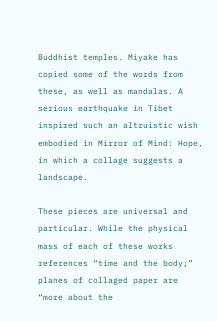Buddhist temples. Miyake has copied some of the words from these, as well as mandalas. A serious earthquake in Tibet inspired such an altruistic wish embodied in Mirror of Mind: Hope, in which a collage suggests a landscape.

These pieces are universal and particular. While the physical mass of each of these works references “time and the body;” planes of collaged paper are “more about the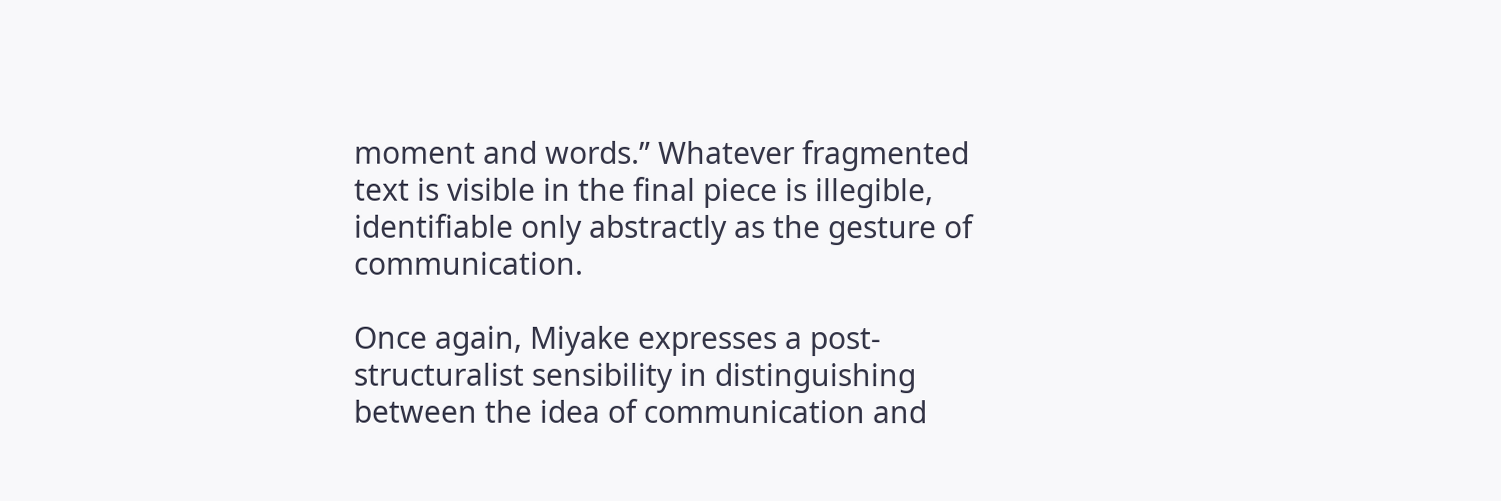moment and words.” Whatever fragmented text is visible in the final piece is illegible, identifiable only abstractly as the gesture of communication.

Once again, Miyake expresses a post-structuralist sensibility in distinguishing between the idea of communication and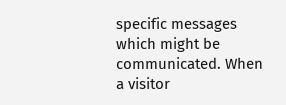specific messages which might be communicated. When a visitor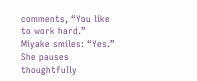comments, “You like to work hard.” Miyake smiles: “Yes.” She pauses thoughtfully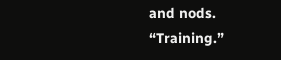and nods. “Training.”